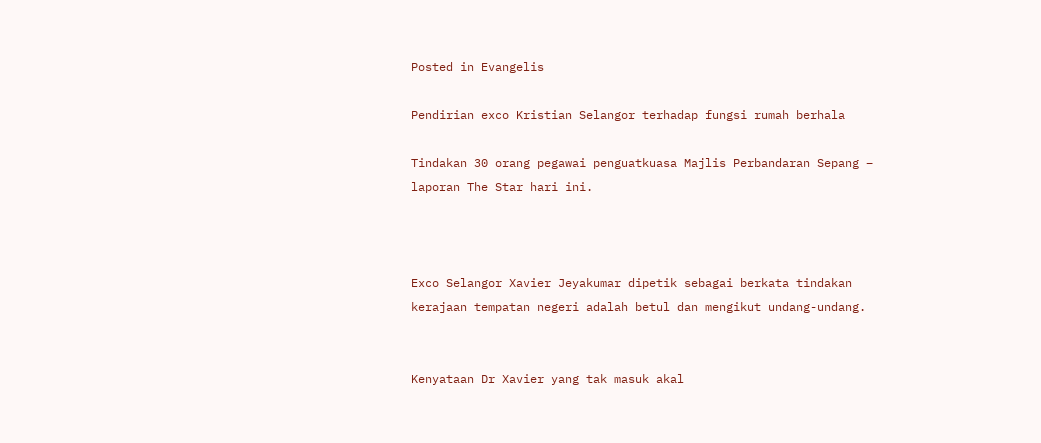Posted in Evangelis

Pendirian exco Kristian Selangor terhadap fungsi rumah berhala

Tindakan 30 orang pegawai penguatkuasa Majlis Perbandaran Sepang – laporan The Star hari ini.



Exco Selangor Xavier Jeyakumar dipetik sebagai berkata tindakan kerajaan tempatan negeri adalah betul dan mengikut undang-undang.


Kenyataan Dr Xavier yang tak masuk akal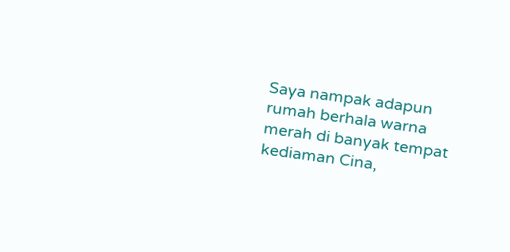Saya nampak adapun rumah berhala warna merah di banyak tempat kediaman Cina,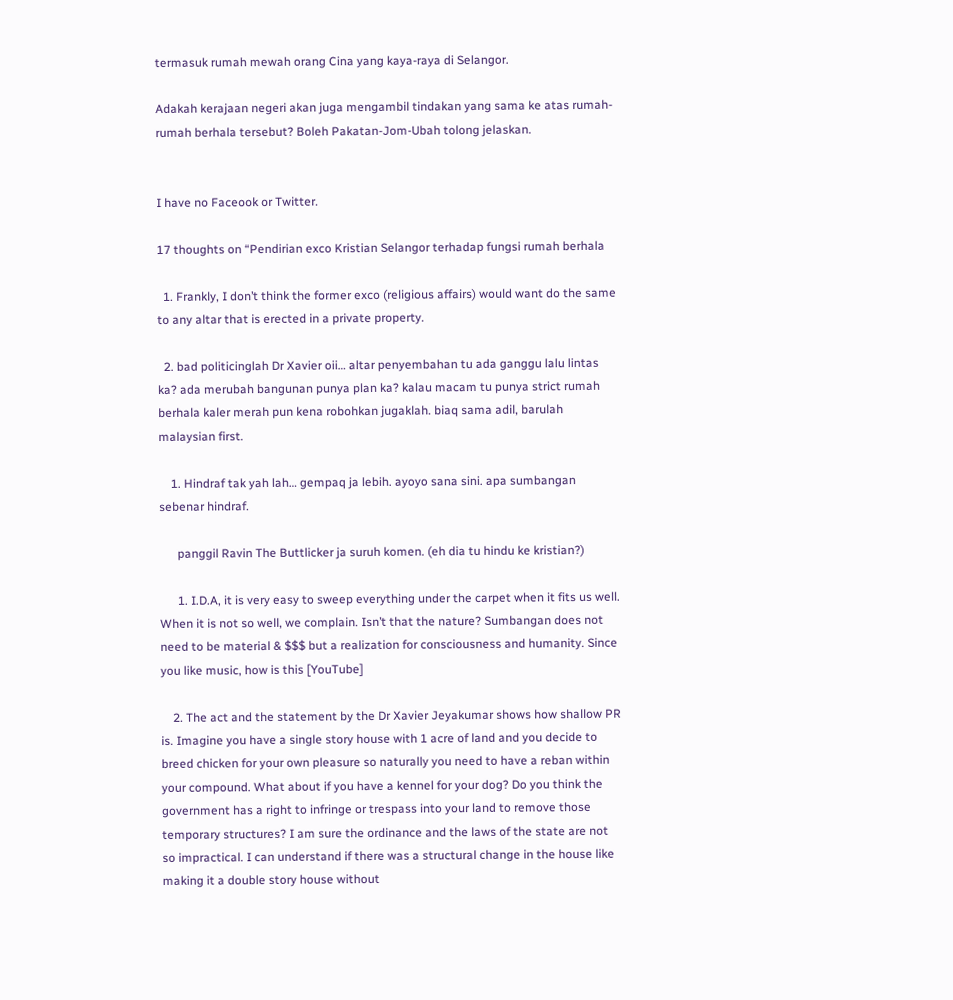termasuk rumah mewah orang Cina yang kaya-raya di Selangor.

Adakah kerajaan negeri akan juga mengambil tindakan yang sama ke atas rumah-rumah berhala tersebut? Boleh Pakatan-Jom-Ubah tolong jelaskan.


I have no Faceook or Twitter.

17 thoughts on “Pendirian exco Kristian Selangor terhadap fungsi rumah berhala

  1. Frankly, I don’t think the former exco (religious affairs) would want do the same to any altar that is erected in a private property.

  2. bad politicinglah Dr Xavier oii… altar penyembahan tu ada ganggu lalu lintas ka? ada merubah bangunan punya plan ka? kalau macam tu punya strict rumah berhala kaler merah pun kena robohkan jugaklah. biaq sama adil, barulah malaysian first.

    1. Hindraf tak yah lah… gempaq ja lebih. ayoyo sana sini. apa sumbangan sebenar hindraf.

      panggil Ravin The Buttlicker ja suruh komen. (eh dia tu hindu ke kristian?)

      1. I.D.A, it is very easy to sweep everything under the carpet when it fits us well. When it is not so well, we complain. Isn’t that the nature? Sumbangan does not need to be material & $$$ but a realization for consciousness and humanity. Since you like music, how is this [YouTube]

    2. The act and the statement by the Dr Xavier Jeyakumar shows how shallow PR is. Imagine you have a single story house with 1 acre of land and you decide to breed chicken for your own pleasure so naturally you need to have a reban within your compound. What about if you have a kennel for your dog? Do you think the government has a right to infringe or trespass into your land to remove those temporary structures? I am sure the ordinance and the laws of the state are not so impractical. I can understand if there was a structural change in the house like making it a double story house without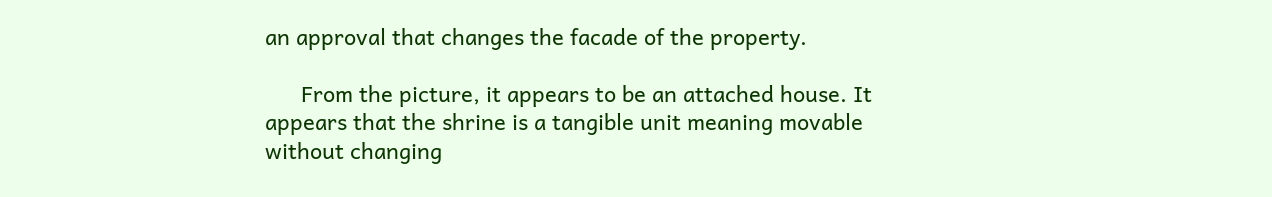an approval that changes the facade of the property.

      From the picture, it appears to be an attached house. It appears that the shrine is a tangible unit meaning movable without changing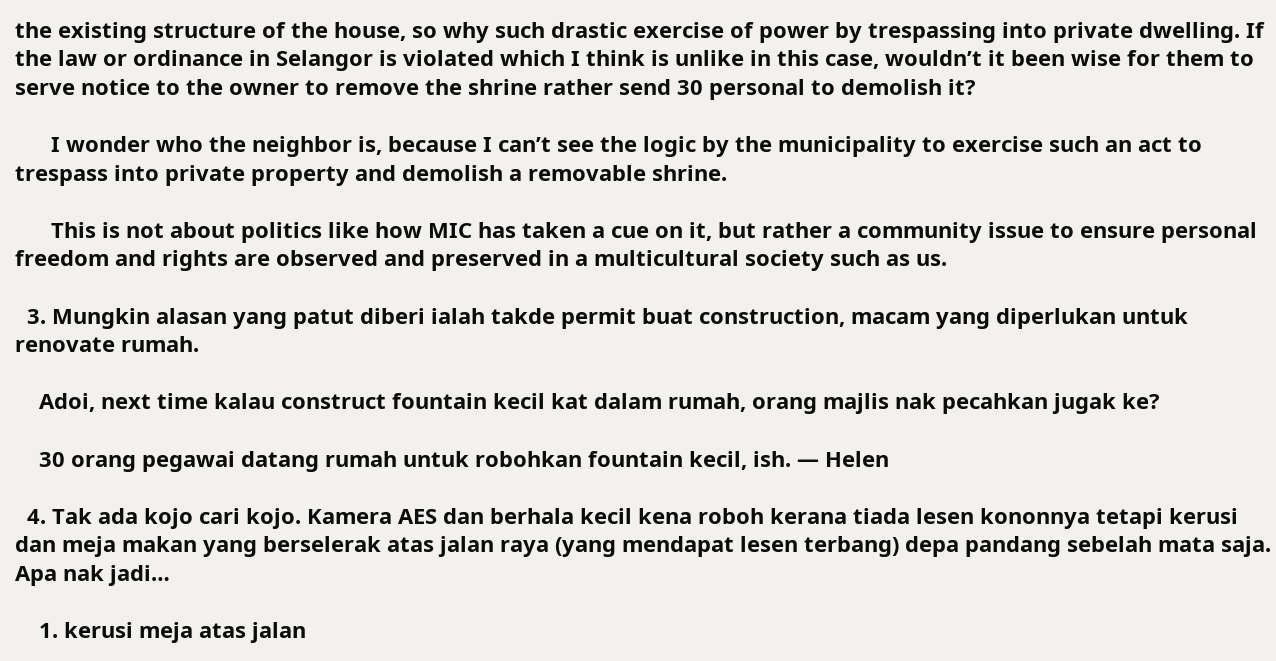the existing structure of the house, so why such drastic exercise of power by trespassing into private dwelling. If the law or ordinance in Selangor is violated which I think is unlike in this case, wouldn’t it been wise for them to serve notice to the owner to remove the shrine rather send 30 personal to demolish it?

      I wonder who the neighbor is, because I can’t see the logic by the municipality to exercise such an act to trespass into private property and demolish a removable shrine.

      This is not about politics like how MIC has taken a cue on it, but rather a community issue to ensure personal freedom and rights are observed and preserved in a multicultural society such as us.

  3. Mungkin alasan yang patut diberi ialah takde permit buat construction, macam yang diperlukan untuk renovate rumah.

    Adoi, next time kalau construct fountain kecil kat dalam rumah, orang majlis nak pecahkan jugak ke?

    30 orang pegawai datang rumah untuk robohkan fountain kecil, ish. — Helen

  4. Tak ada kojo cari kojo. Kamera AES dan berhala kecil kena roboh kerana tiada lesen kononnya tetapi kerusi dan meja makan yang berselerak atas jalan raya (yang mendapat lesen terbang) depa pandang sebelah mata saja. Apa nak jadi…

    1. kerusi meja atas jalan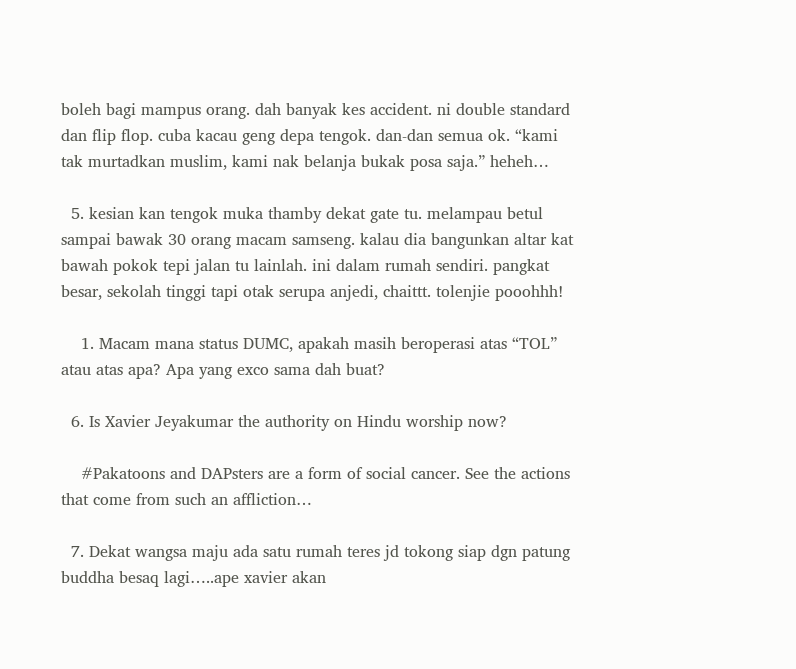boleh bagi mampus orang. dah banyak kes accident. ni double standard dan flip flop. cuba kacau geng depa tengok. dan-dan semua ok. “kami tak murtadkan muslim, kami nak belanja bukak posa saja.” heheh…

  5. kesian kan tengok muka thamby dekat gate tu. melampau betul sampai bawak 30 orang macam samseng. kalau dia bangunkan altar kat bawah pokok tepi jalan tu lainlah. ini dalam rumah sendiri. pangkat besar, sekolah tinggi tapi otak serupa anjedi, chaittt. tolenjie pooohhh!

    1. Macam mana status DUMC, apakah masih beroperasi atas “TOL” atau atas apa? Apa yang exco sama dah buat?

  6. Is Xavier Jeyakumar the authority on Hindu worship now?

    #Pakatoons and DAPsters are a form of social cancer. See the actions that come from such an affliction…

  7. Dekat wangsa maju ada satu rumah teres jd tokong siap dgn patung buddha besaq lagi…..ape xavier akan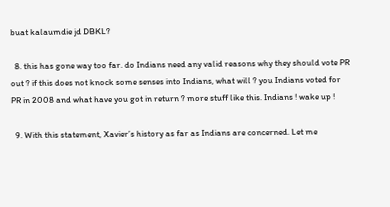buat kalaumdie jd DBKL?

  8. this has gone way too far. do Indians need any valid reasons why they should vote PR out ? if this does not knock some senses into Indians, what will ? you Indians voted for PR in 2008 and what have you got in return ? more stuff like this. Indians ! wake up !

  9. With this statement, Xavier’s history as far as Indians are concerned. Let me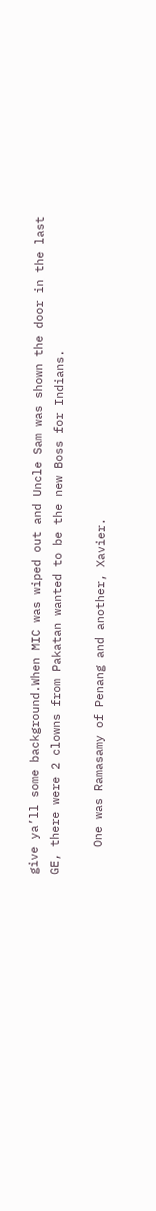give ya’ll some background.When MIC was wiped out and Uncle Sam was shown the door in the last GE, there were 2 clowns from Pakatan wanted to be the new Boss for Indians.

    One was Ramasamy of Penang and another, Xavier.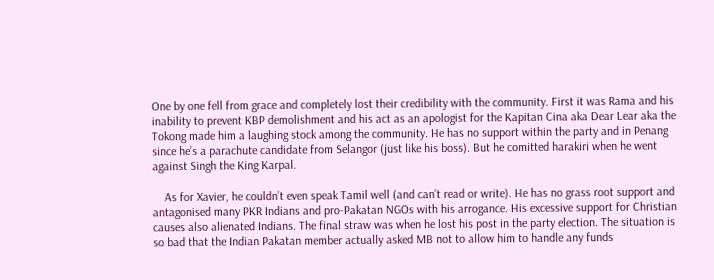One by one fell from grace and completely lost their credibility with the community. First it was Rama and his inability to prevent KBP demolishment and his act as an apologist for the Kapitan Cina aka Dear Lear aka the Tokong made him a laughing stock among the community. He has no support within the party and in Penang since he’s a parachute candidate from Selangor (just like his boss). But he comitted harakiri when he went against Singh the King Karpal.

    As for Xavier, he couldn’t even speak Tamil well (and can’t read or write). He has no grass root support and antagonised many PKR Indians and pro-Pakatan NGOs with his arrogance. His excessive support for Christian causes also alienated Indians. The final straw was when he lost his post in the party election. The situation is so bad that the Indian Pakatan member actually asked MB not to allow him to handle any funds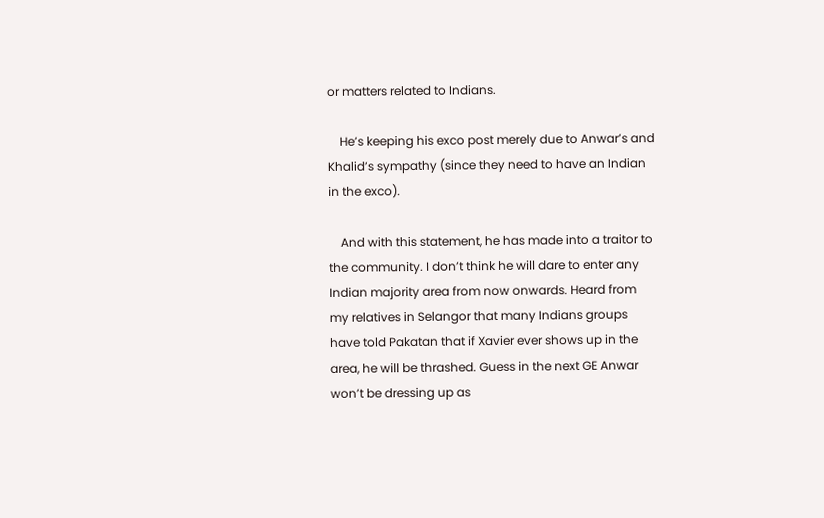or matters related to Indians.

    He’s keeping his exco post merely due to Anwar’s and Khalid’s sympathy (since they need to have an Indian in the exco).

    And with this statement, he has made into a traitor to the community. I don’t think he will dare to enter any Indian majority area from now onwards. Heard from my relatives in Selangor that many Indians groups have told Pakatan that if Xavier ever shows up in the area, he will be thrashed. Guess in the next GE Anwar won’t be dressing up as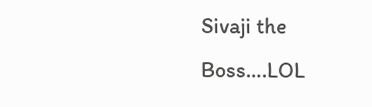Sivaji the Boss….LOL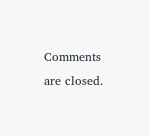Comments are closed.